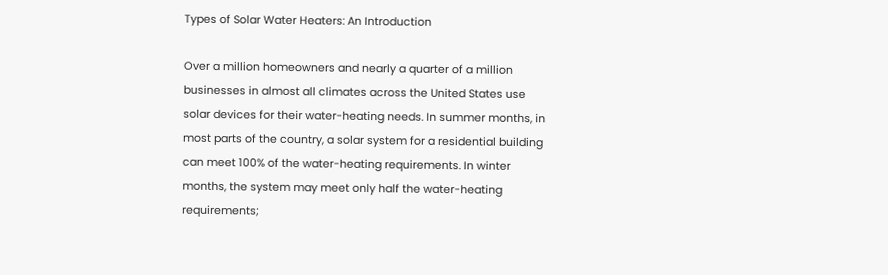Types of Solar Water Heaters: An Introduction

Over a million homeowners and nearly a quarter of a million businesses in almost all climates across the United States use solar devices for their water-heating needs. In summer months, in most parts of the country, a solar system for a residential building can meet 100% of the water-heating requirements. In winter months, the system may meet only half the water-heating requirements;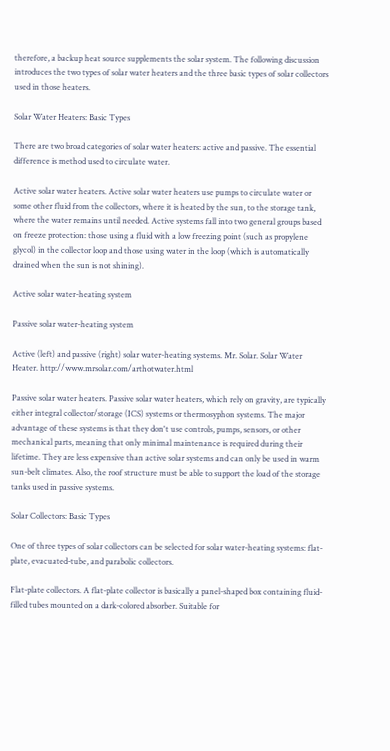therefore, a backup heat source supplements the solar system. The following discussion introduces the two types of solar water heaters and the three basic types of solar collectors used in those heaters.

Solar Water Heaters: Basic Types

There are two broad categories of solar water heaters: active and passive. The essential difference is method used to circulate water.

Active solar water heaters. Active solar water heaters use pumps to circulate water or some other fluid from the collectors, where it is heated by the sun, to the storage tank, where the water remains until needed. Active systems fall into two general groups based on freeze protection: those using a fluid with a low freezing point (such as propylene glycol) in the collector loop and those using water in the loop (which is automatically drained when the sun is not shining).

Active solar water-heating system

Passive solar water-heating system

Active (left) and passive (right) solar water-heating systems. Mr. Solar. Solar Water Heater. http://www.mrsolar.com/arthotwater.html

Passive solar water heaters. Passive solar water heaters, which rely on gravity, are typically either integral collector/storage (ICS) systems or thermosyphon systems. The major advantage of these systems is that they don't use controls, pumps, sensors, or other mechanical parts, meaning that only minimal maintenance is required during their lifetime. They are less expensive than active solar systems and can only be used in warm sun-belt climates. Also, the roof structure must be able to support the load of the storage tanks used in passive systems.

Solar Collectors: Basic Types

One of three types of solar collectors can be selected for solar water-heating systems: flat-plate, evacuated-tube, and parabolic collectors.

Flat-plate collectors. A flat-plate collector is basically a panel-shaped box containing fluid-filled tubes mounted on a dark-colored absorber. Suitable for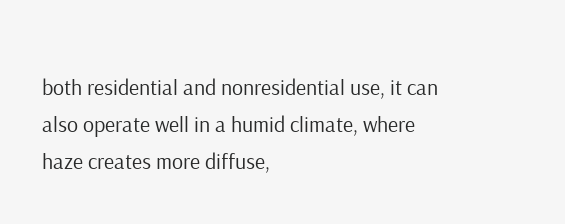both residential and nonresidential use, it can also operate well in a humid climate, where haze creates more diffuse,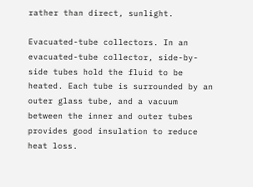rather than direct, sunlight.

Evacuated-tube collectors. In an evacuated-tube collector, side-by-side tubes hold the fluid to be heated. Each tube is surrounded by an outer glass tube, and a vacuum between the inner and outer tubes provides good insulation to reduce heat loss.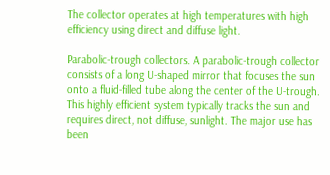The collector operates at high temperatures with high efficiency using direct and diffuse light.

Parabolic-trough collectors. A parabolic-trough collector consists of a long U-shaped mirror that focuses the sun onto a fluid-filled tube along the center of the U-trough. This highly efficient system typically tracks the sun and requires direct, not diffuse, sunlight. The major use has been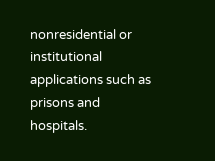nonresidential or institutional applications such as prisons and hospitals.